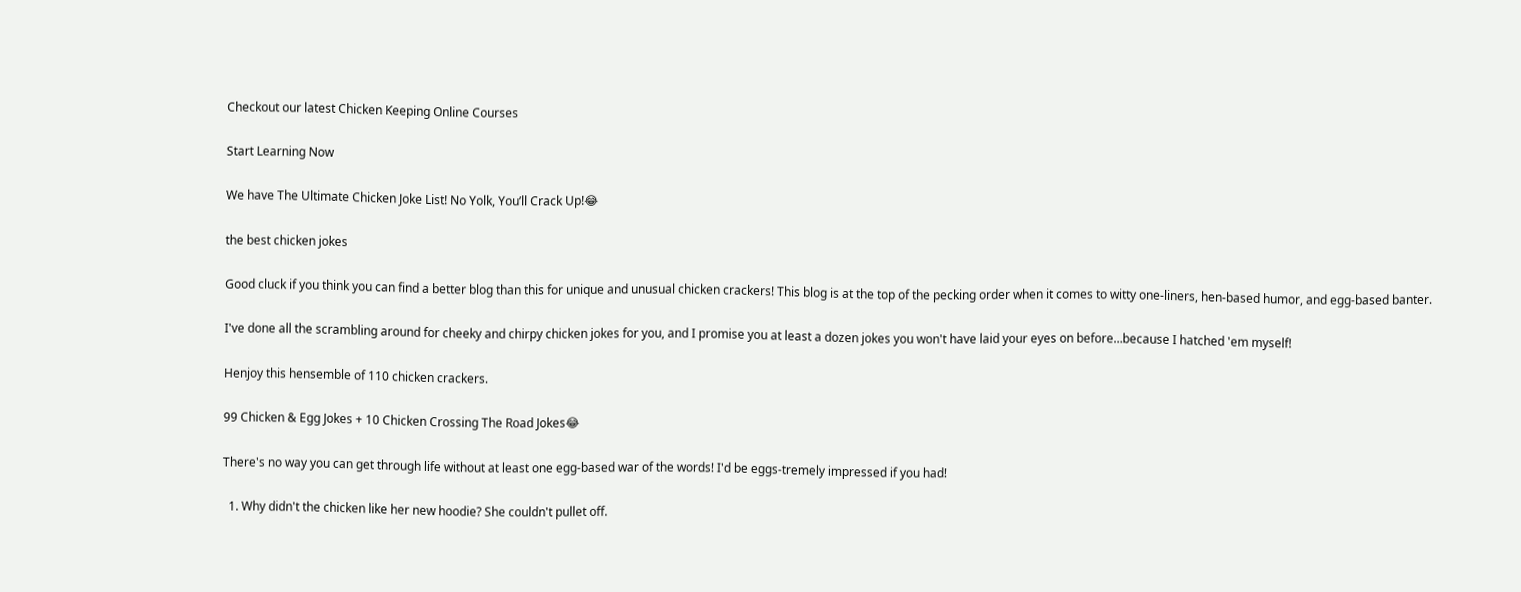Checkout our latest Chicken Keeping Online Courses

Start Learning Now

We have The Ultimate Chicken Joke List! No Yolk, You’ll Crack Up!😂

the best chicken jokes

Good cluck if you think you can find a better blog than this for unique and unusual chicken crackers! This blog is at the top of the pecking order when it comes to witty one-liners, hen-based humor, and egg-based banter.

I've done all the scrambling around for cheeky and chirpy chicken jokes for you, and I promise you at least a dozen jokes you won't have laid your eyes on before…because I hatched 'em myself!

Henjoy this hensemble of 110 chicken crackers.

99 Chicken & Egg Jokes + 10 Chicken Crossing The Road Jokes😂

There's no way you can get through life without at least one egg-based war of the words! I'd be eggs-tremely impressed if you had!

  1. Why didn't the chicken like her new hoodie? She couldn't pullet off.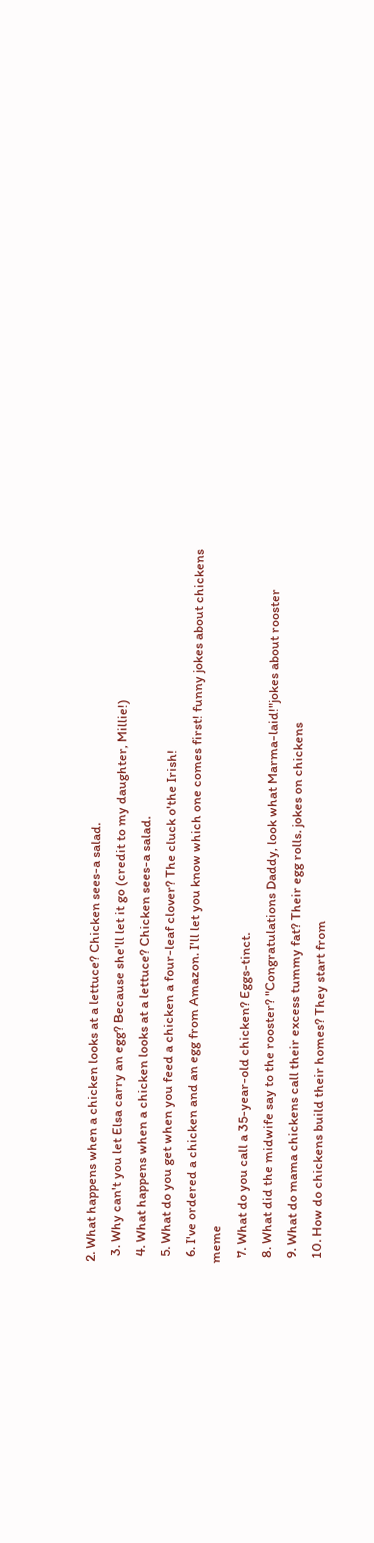2. What happens when a chicken looks at a lettuce? Chicken sees-a salad.
  3. Why can't you let Elsa carry an egg? Because she'll let it go (credit to my daughter, Millie!)
  4. What happens when a chicken looks at a lettuce? Chicken sees-a salad.
  5. What do you get when you feed a chicken a four-leaf clover? The cluck o'the Irish!
  6. I've ordered a chicken and an egg from Amazon. I'll let you know which one comes first! funny jokes about chickens meme
  7. What do you call a 35-year-old chicken? Eggs-tinct.
  8. What did the midwife say to the rooster? "Congratulations Daddy, look what Marma-laid!"jokes about rooster
  9. What do mama chickens call their excess tummy fat? Their egg rolls. jokes on chickens
  10. How do chickens build their homes? They start from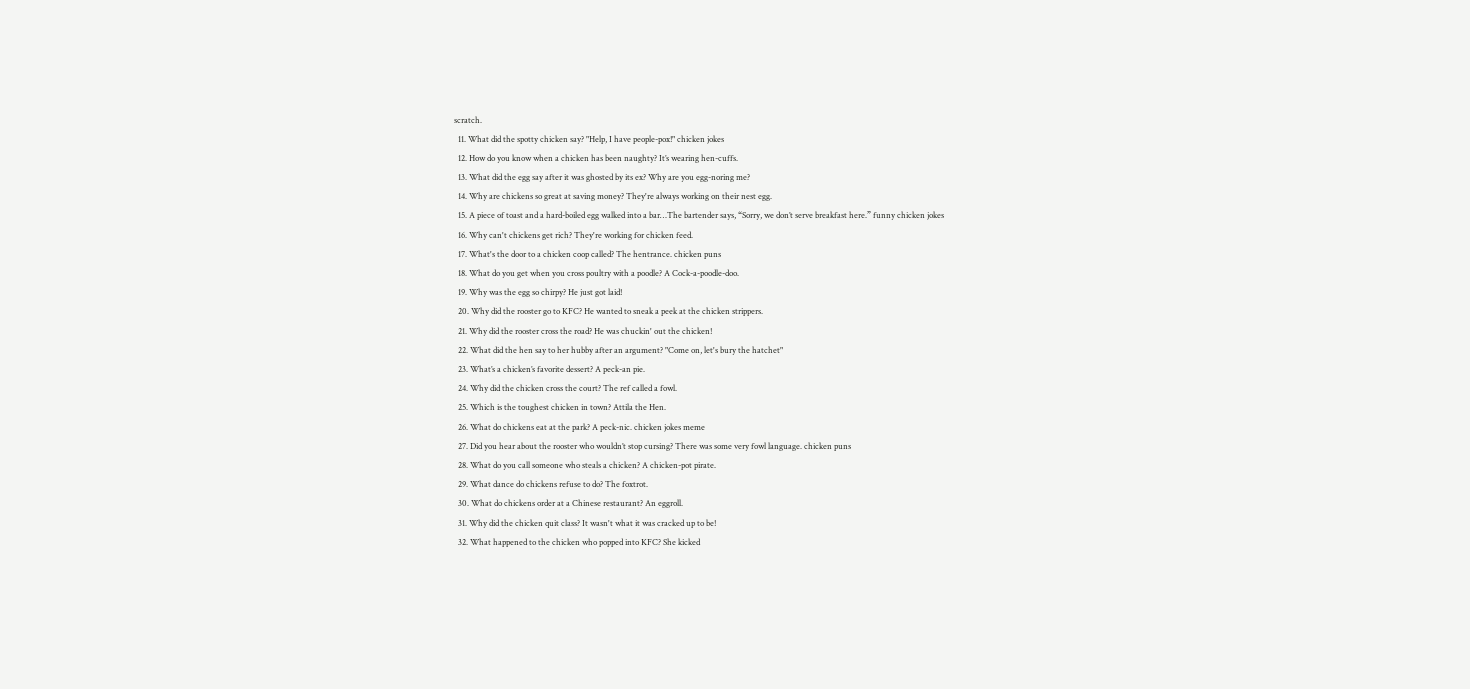scratch.
  11. What did the spotty chicken say? "Help, I have people-pox!" chicken jokes
  12. How do you know when a chicken has been naughty? It’s wearing hen-cuffs.
  13. What did the egg say after it was ghosted by its ex? Why are you egg-noring me?
  14. Why are chickens so great at saving money? They're always working on their nest egg.
  15. A piece of toast and a hard-boiled egg walked into a bar…The bartender says, “Sorry, we don’t serve breakfast here.” funny chicken jokes
  16. Why can't chickens get rich? They're working for chicken feed.
  17. What's the door to a chicken coop called? The hentrance. chicken puns
  18. What do you get when you cross poultry with a poodle? A Cock-a-poodle-doo.
  19. Why was the egg so chirpy? He just got laid!
  20. Why did the rooster go to KFC? He wanted to sneak a peek at the chicken strippers.
  21. Why did the rooster cross the road? He was chuckin' out the chicken!
  22. What did the hen say to her hubby after an argument? "Come on, let's bury the hatchet"
  23. What’s a chicken’s favorite dessert? A peck-an pie.
  24. Why did the chicken cross the court? The ref called a fowl.
  25. Which is the toughest chicken in town? Attila the Hen.
  26. What do chickens eat at the park? A peck-nic. chicken jokes meme
  27. Did you hear about the rooster who wouldn’t stop cursing? There was some very fowl language. chicken puns
  28. What do you call someone who steals a chicken? A chicken-pot pirate.
  29. What dance do chickens refuse to do? The foxtrot.
  30. What do chickens order at a Chinese restaurant? An eggroll.
  31. Why did the chicken quit class? It wasn't what it was cracked up to be!
  32. What happened to the chicken who popped into KFC? She kicked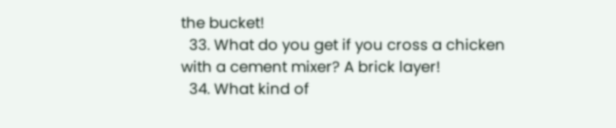the bucket!
  33. What do you get if you cross a chicken with a cement mixer? A brick layer!
  34. What kind of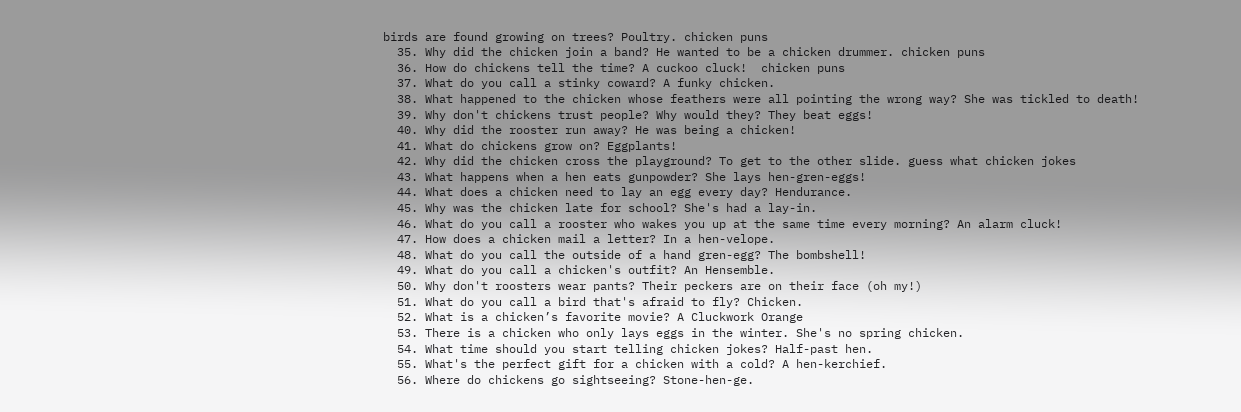birds are found growing on trees? Poultry. chicken puns
  35. Why did the chicken join a band? He wanted to be a chicken drummer. chicken puns
  36. How do chickens tell the time? A cuckoo cluck!  chicken puns
  37. What do you call a stinky coward? A funky chicken.
  38. What happened to the chicken whose feathers were all pointing the wrong way? She was tickled to death!
  39. Why don't chickens trust people? Why would they? They beat eggs!
  40. Why did the rooster run away? He was being a chicken!
  41. What do chickens grow on? Eggplants!
  42. Why did the chicken cross the playground? To get to the other slide. guess what chicken jokes
  43. What happens when a hen eats gunpowder? She lays hen-gren-eggs!
  44. What does a chicken need to lay an egg every day? Hendurance.
  45. Why was the chicken late for school? She's had a lay-in.
  46. What do you call a rooster who wakes you up at the same time every morning? An alarm cluck!
  47. How does a chicken mail a letter? In a hen-velope.
  48. What do you call the outside of a hand gren-egg? The bombshell!
  49. What do you call a chicken's outfit? An Hensemble.
  50. Why don't roosters wear pants? Their peckers are on their face (oh my!)
  51. What do you call a bird that's afraid to fly? Chicken.
  52. What is a chicken’s favorite movie? A Cluckwork Orange
  53. There is a chicken who only lays eggs in the winter. She's no spring chicken.
  54. What time should you start telling chicken jokes? Half-past hen.
  55. What's the perfect gift for a chicken with a cold? A hen-kerchief.
  56. Where do chickens go sightseeing? Stone-hen-ge.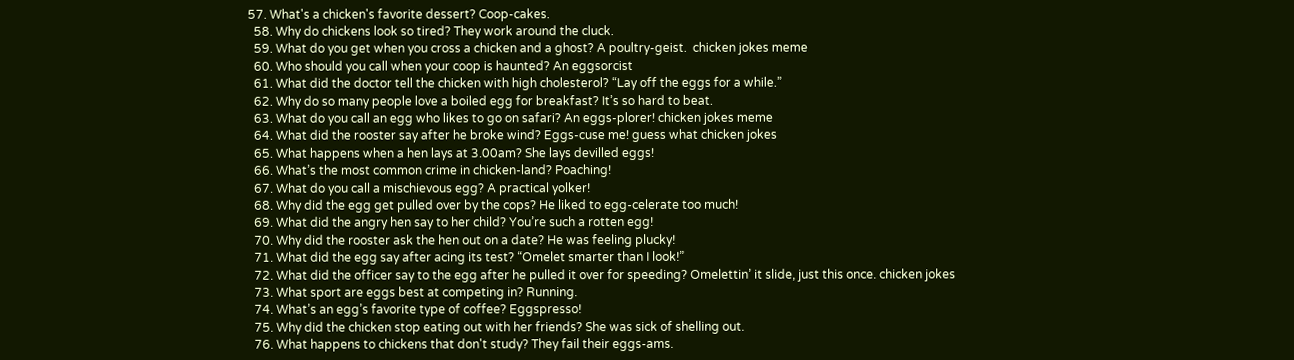57. What's a chicken's favorite dessert? Coop-cakes.
  58. Why do chickens look so tired? They work around the cluck.
  59. What do you get when you cross a chicken and a ghost? A poultry-geist.  chicken jokes meme
  60. Who should you call when your coop is haunted? An eggsorcist
  61. What did the doctor tell the chicken with high cholesterol? “Lay off the eggs for a while.”
  62. Why do so many people love a boiled egg for breakfast? It’s so hard to beat.
  63. What do you call an egg who likes to go on safari? An eggs-plorer! chicken jokes meme
  64. What did the rooster say after he broke wind? Eggs-cuse me! guess what chicken jokes
  65. What happens when a hen lays at 3.00am? She lays devilled eggs!
  66. What’s the most common crime in chicken-land? Poaching!
  67. What do you call a mischievous egg? A practical yolker!
  68. Why did the egg get pulled over by the cops? He liked to egg-celerate too much!
  69. What did the angry hen say to her child? You’re such a rotten egg!
  70. Why did the rooster ask the hen out on a date? He was feeling plucky!
  71. What did the egg say after acing its test? “Omelet smarter than I look!”
  72. What did the officer say to the egg after he pulled it over for speeding? Omelettin’ it slide, just this once. chicken jokes
  73. What sport are eggs best at competing in? Running.
  74. What’s an egg’s favorite type of coffee? Eggspresso!
  75. Why did the chicken stop eating out with her friends? She was sick of shelling out.
  76. What happens to chickens that don't study? They fail their eggs-ams.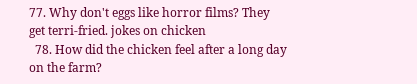77. Why don't eggs like horror films? They get terri-fried. jokes on chicken
  78. How did the chicken feel after a long day on the farm?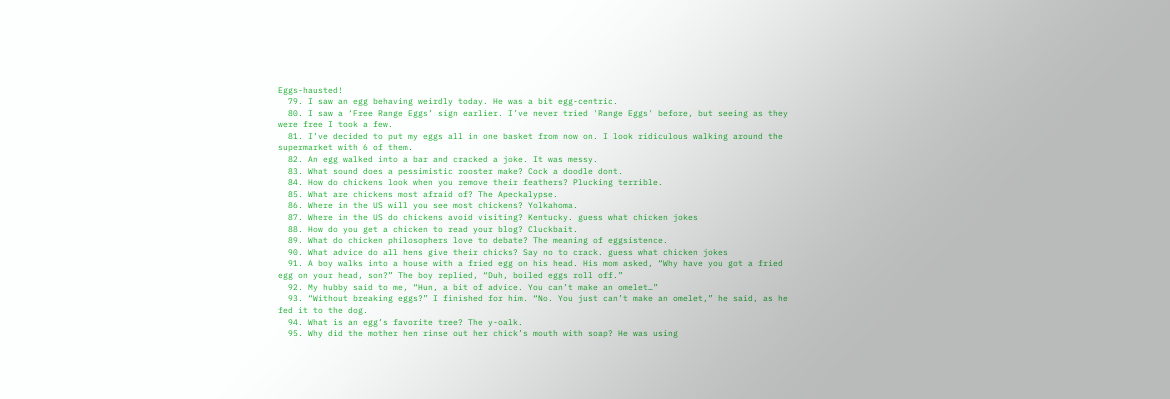Eggs-hausted!
  79. I saw an egg behaving weirdly today. He was a bit egg-centric.
  80. I saw a ‘Free Range Eggs’ sign earlier. I’ve never tried 'Range Eggs' before, but seeing as they were free I took a few.
  81. I’ve decided to put my eggs all in one basket from now on. I look ridiculous walking around the supermarket with 6 of them.
  82. An egg walked into a bar and cracked a joke. It was messy.
  83. What sound does a pessimistic rooster make? Cock a doodle dont.
  84. How do chickens look when you remove their feathers? Plucking terrible.
  85. What are chickens most afraid of? The Apeckalypse.
  86. Where in the US will you see most chickens? Yolkahoma.
  87. Where in the US do chickens avoid visiting? Kentucky. guess what chicken jokes
  88. How do you get a chicken to read your blog? Cluckbait.
  89. What do chicken philosophers love to debate? The meaning of eggsistence.
  90. What advice do all hens give their chicks? Say no to crack. guess what chicken jokes
  91. A boy walks into a house with a fried egg on his head. His mom asked, “Why have you got a fried egg on your head, son?” The boy replied, “Duh, boiled eggs roll off.”
  92. My hubby said to me, “Hun, a bit of advice. You can’t make an omelet…”
  93. “Without breaking eggs?” I finished for him. “No. You just can’t make an omelet,” he said, as he fed it to the dog.
  94. What is an egg’s favorite tree? The y-oalk.
  95. Why did the mother hen rinse out her chick’s mouth with soap? He was using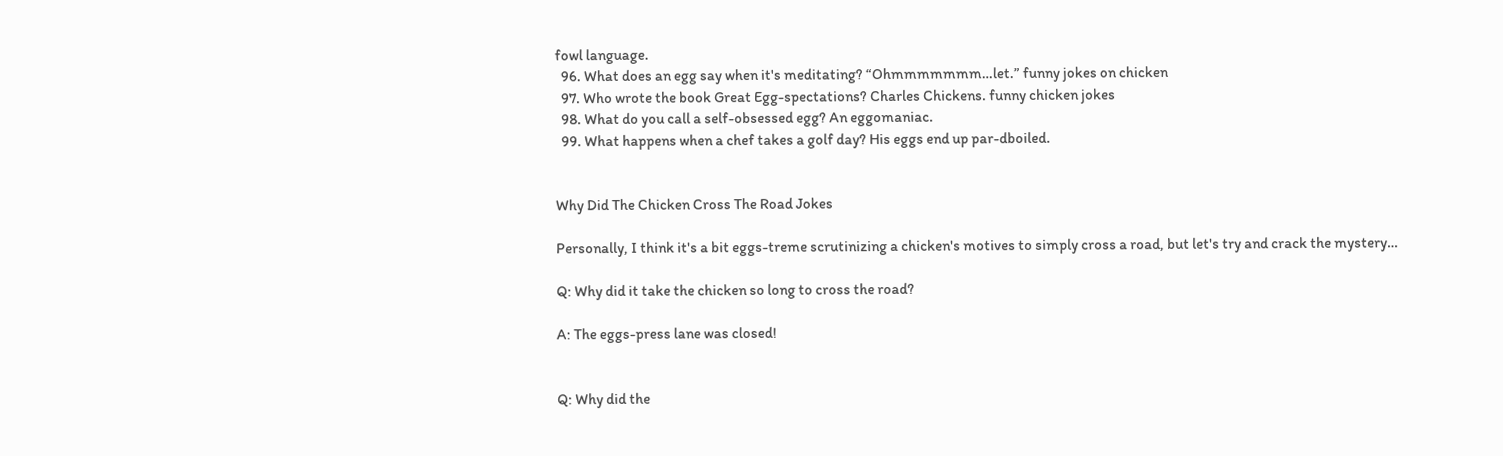fowl language.
  96. What does an egg say when it's meditating? “Ohmmmmmmm…let.” funny jokes on chicken
  97. Who wrote the book Great Egg-spectations? Charles Chickens. funny chicken jokes
  98. What do you call a self-obsessed egg? An eggomaniac.
  99. What happens when a chef takes a golf day? His eggs end up par-dboiled.


Why Did The Chicken Cross The Road Jokes

Personally, I think it's a bit eggs-treme scrutinizing a chicken's motives to simply cross a road, but let's try and crack the mystery…

Q: Why did it take the chicken so long to cross the road?

A: The eggs-press lane was closed!


Q: Why did the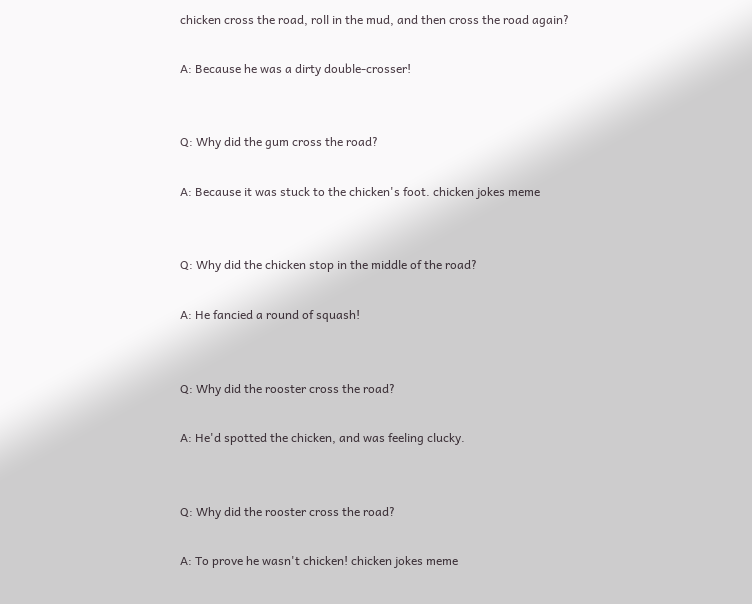chicken cross the road, roll in the mud, and then cross the road again?

A: Because he was a dirty double-crosser!


Q: Why did the gum cross the road?

A: Because it was stuck to the chicken's foot. chicken jokes meme


Q: Why did the chicken stop in the middle of the road?

A: He fancied a round of squash!


Q: Why did the rooster cross the road?

A: He'd spotted the chicken, and was feeling clucky.


Q: Why did the rooster cross the road?

A: To prove he wasn't chicken! chicken jokes meme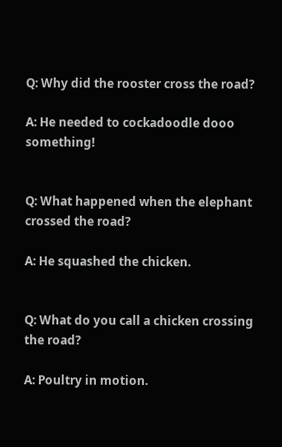Q: Why did the rooster cross the road?

A: He needed to cockadoodle dooo something!


Q: What happened when the elephant crossed the road?

A: He squashed the chicken.


Q: What do you call a chicken crossing the road?

A: Poultry in motion.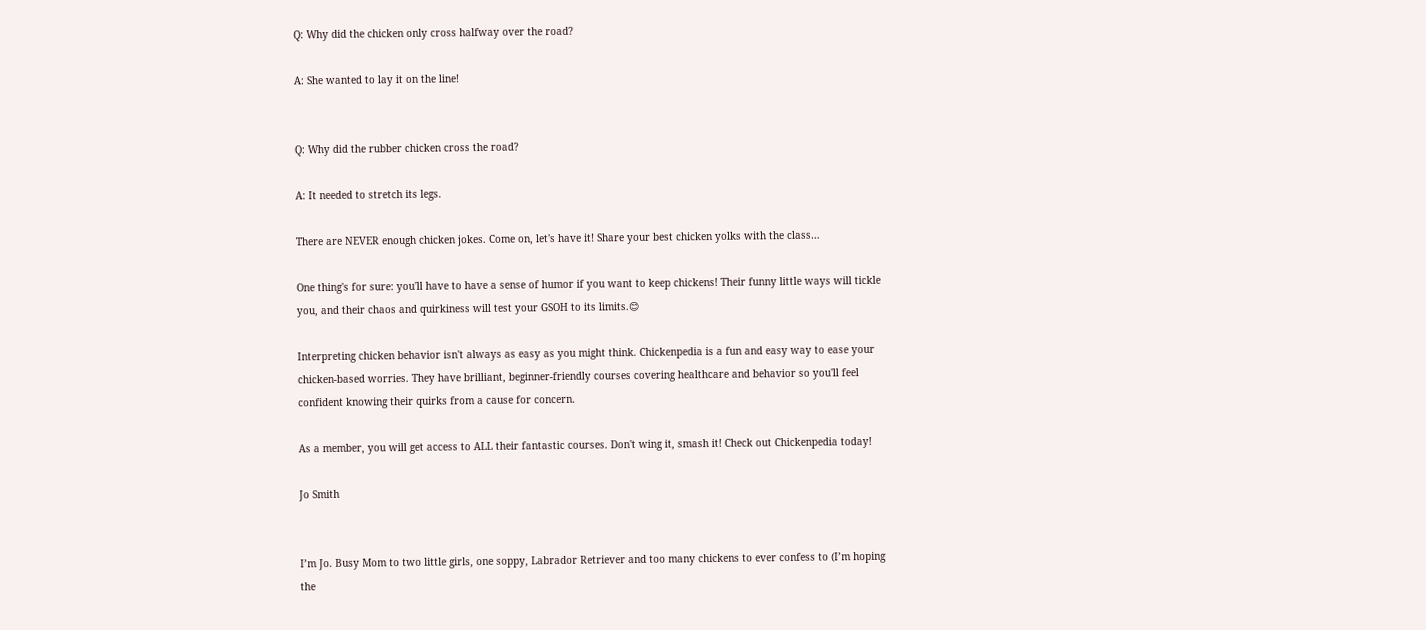Q: Why did the chicken only cross halfway over the road?

A: She wanted to lay it on the line!


Q: Why did the rubber chicken cross the road?

A: It needed to stretch its legs.

There are NEVER enough chicken jokes. Come on, let's have it! Share your best chicken yolks with the class…

One thing's for sure: you'll have to have a sense of humor if you want to keep chickens! Their funny little ways will tickle you, and their chaos and quirkiness will test your GSOH to its limits.😊

Interpreting chicken behavior isn't always as easy as you might think. Chickenpedia is a fun and easy way to ease your chicken-based worries. They have brilliant, beginner-friendly courses covering healthcare and behavior so you'll feel confident knowing their quirks from a cause for concern.

As a member, you will get access to ALL their fantastic courses. Don't wing it, smash it! Check out Chickenpedia today!

Jo Smith


I’m Jo. Busy Mom to two little girls, one soppy, Labrador Retriever and too many chickens to ever confess to (I’m hoping the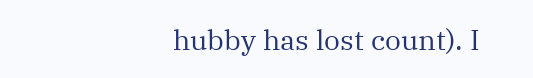hubby has lost count). I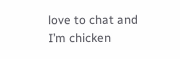love to chat and I’m chicken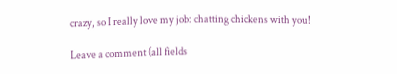crazy, so I really love my job: chatting chickens with you!

Leave a comment (all fields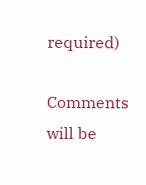required)

Comments will be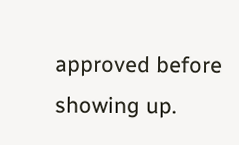approved before showing up.